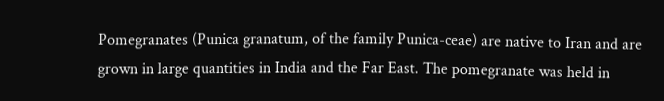Pomegranates (Punica granatum, of the family Punica-ceae) are native to Iran and are grown in large quantities in India and the Far East. The pomegranate was held in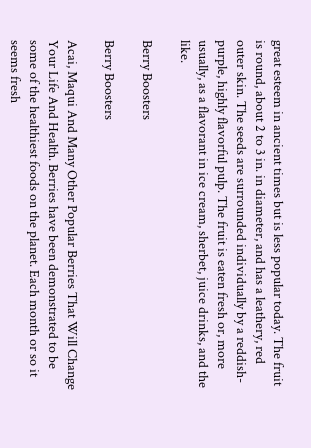great esteem in ancient times but is less popular today. The fruit is round, about 2 to 3 in. in diameter, and has a leathery, red outer skin. The seeds are surrounded individually by a reddish-purple, highly flavorful pulp. The fruit is eaten fresh or, more usually, as a flavorant in ice cream, sherbet, juice drinks, and the like.

Berry Boosters

Berry Boosters

Acai, Maqui And Many Other Popular Berries That Will Change Your Life And Health. Berries have been demonstrated to be some of the healthiest foods on the planet. Each month or so it seems fresh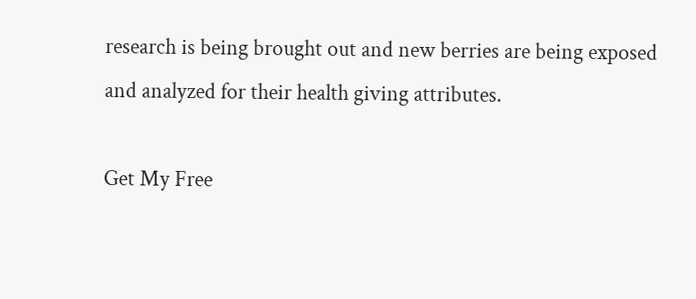research is being brought out and new berries are being exposed and analyzed for their health giving attributes.

Get My Free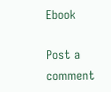Ebook

Post a comment